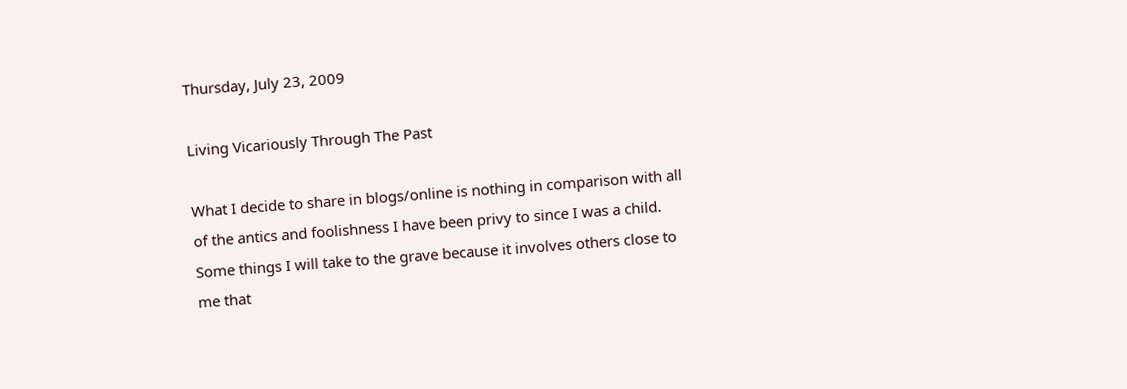Thursday, July 23, 2009

Living Vicariously Through The Past

What I decide to share in blogs/online is nothing in comparison with all of the antics and foolishness I have been privy to since I was a child. Some things I will take to the grave because it involves others close to me that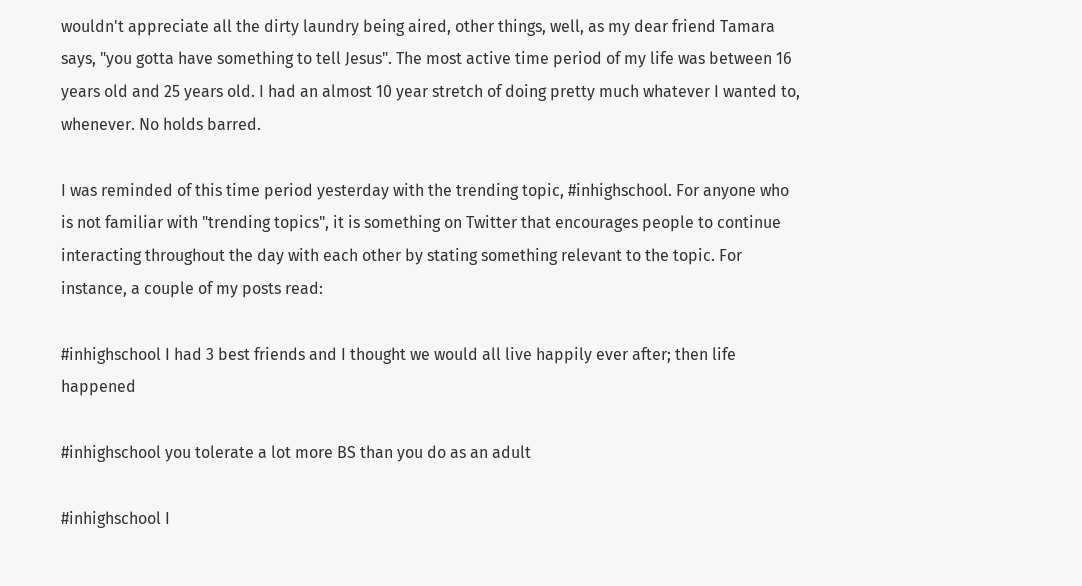wouldn't appreciate all the dirty laundry being aired, other things, well, as my dear friend Tamara says, "you gotta have something to tell Jesus". The most active time period of my life was between 16 years old and 25 years old. I had an almost 10 year stretch of doing pretty much whatever I wanted to, whenever. No holds barred.

I was reminded of this time period yesterday with the trending topic, #inhighschool. For anyone who is not familiar with "trending topics", it is something on Twitter that encourages people to continue interacting throughout the day with each other by stating something relevant to the topic. For instance, a couple of my posts read:

#inhighschool I had 3 best friends and I thought we would all live happily ever after; then life happened

#inhighschool you tolerate a lot more BS than you do as an adult

#inhighschool I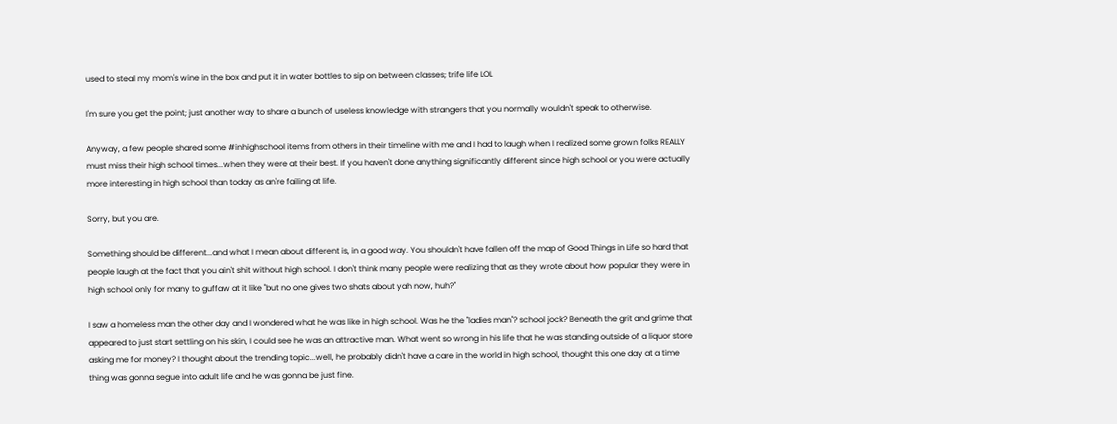used to steal my mom's wine in the box and put it in water bottles to sip on between classes; trife life LOL

I'm sure you get the point; just another way to share a bunch of useless knowledge with strangers that you normally wouldn't speak to otherwise.

Anyway, a few people shared some #inhighschool items from others in their timeline with me and I had to laugh when I realized some grown folks REALLY must miss their high school times...when they were at their best. If you haven't done anything significantly different since high school or you were actually more interesting in high school than today as an're failing at life.

Sorry, but you are.

Something should be different...and what I mean about different is, in a good way. You shouldn't have fallen off the map of Good Things in Life so hard that people laugh at the fact that you ain't shit without high school. I don't think many people were realizing that as they wrote about how popular they were in high school only for many to guffaw at it like "but no one gives two shats about yah now, huh?"

I saw a homeless man the other day and I wondered what he was like in high school. Was he the "ladies man"? school jock? Beneath the grit and grime that appeared to just start settling on his skin, I could see he was an attractive man. What went so wrong in his life that he was standing outside of a liquor store asking me for money? I thought about the trending topic...well, he probably didn't have a care in the world in high school, thought this one day at a time thing was gonna segue into adult life and he was gonna be just fine.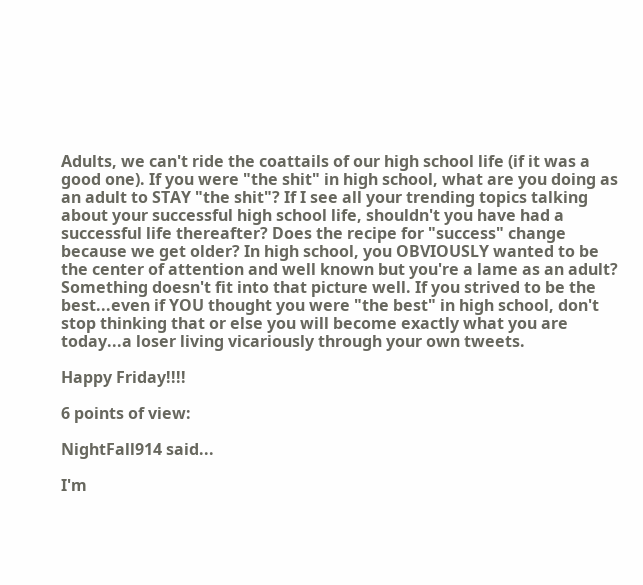Adults, we can't ride the coattails of our high school life (if it was a good one). If you were "the shit" in high school, what are you doing as an adult to STAY "the shit"? If I see all your trending topics talking about your successful high school life, shouldn't you have had a successful life thereafter? Does the recipe for "success" change because we get older? In high school, you OBVIOUSLY wanted to be the center of attention and well known but you're a lame as an adult? Something doesn't fit into that picture well. If you strived to be the best...even if YOU thought you were "the best" in high school, don't stop thinking that or else you will become exactly what you are today...a loser living vicariously through your own tweets.

Happy Friday!!!!

6 points of view:

NightFall914 said...

I'm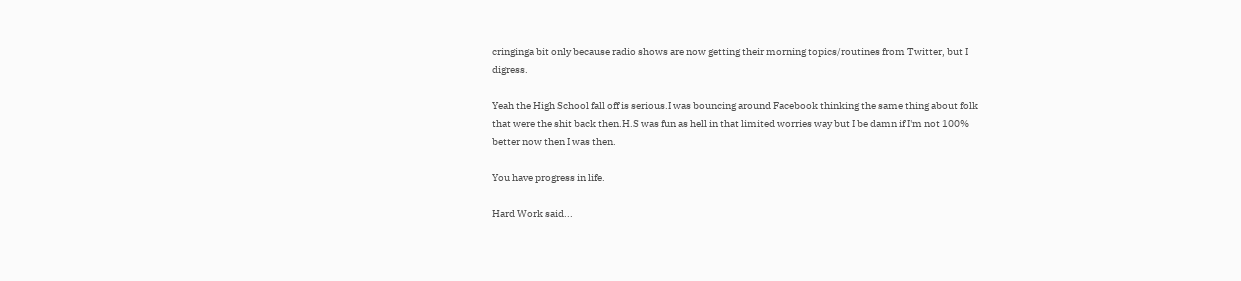cringinga bit only because radio shows are now getting their morning topics/routines from Twitter, but I digress.

Yeah the High School fall off is serious.I was bouncing around Facebook thinking the same thing about folk that were the shit back then.H.S was fun as hell in that limited worries way but I be damn if I'm not 100% better now then I was then.

You have progress in life.

Hard Work said...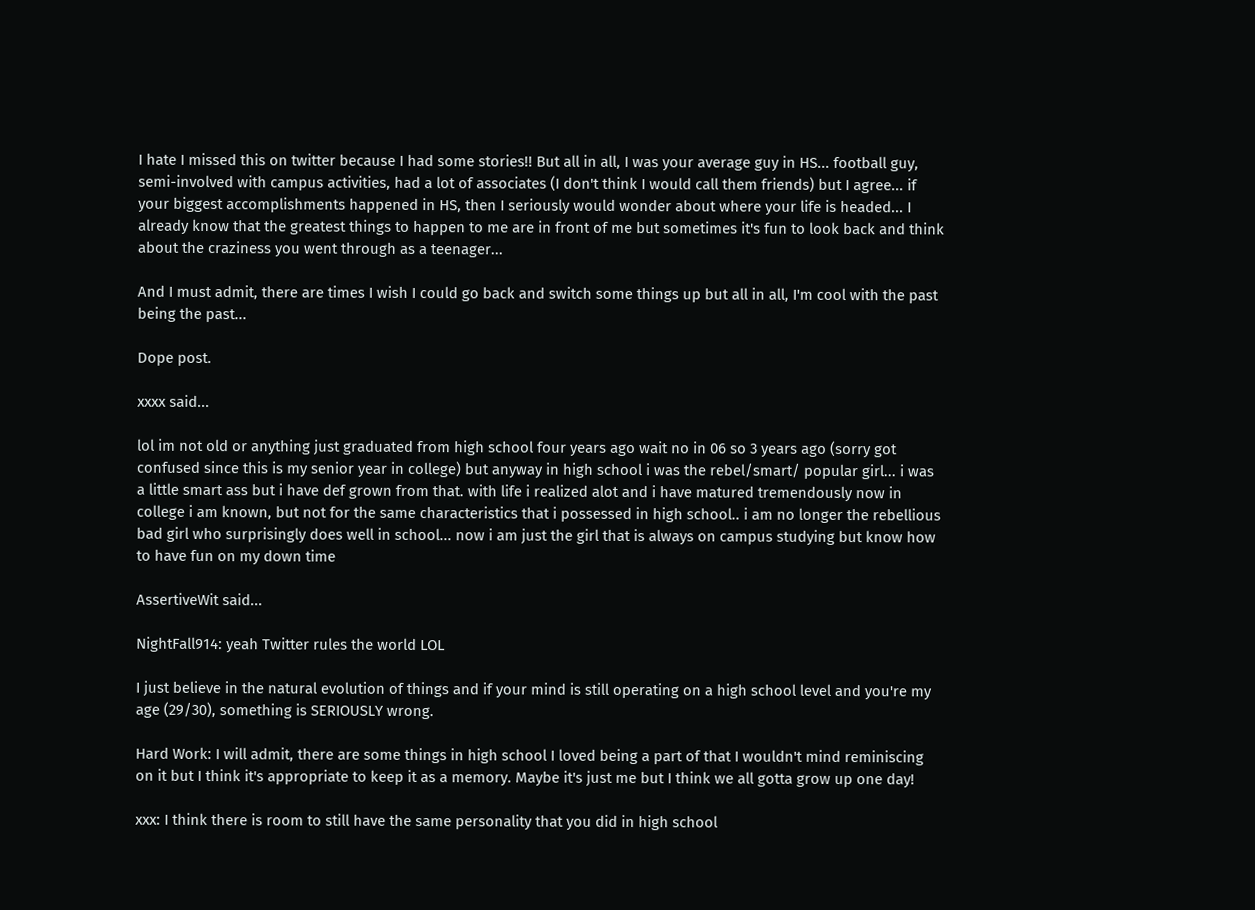I hate I missed this on twitter because I had some stories!! But all in all, I was your average guy in HS... football guy, semi-involved with campus activities, had a lot of associates (I don't think I would call them friends) but I agree... if your biggest accomplishments happened in HS, then I seriously would wonder about where your life is headed... I already know that the greatest things to happen to me are in front of me but sometimes it's fun to look back and think about the craziness you went through as a teenager...

And I must admit, there are times I wish I could go back and switch some things up but all in all, I'm cool with the past being the past...

Dope post.

xxxx said...

lol im not old or anything just graduated from high school four years ago wait no in 06 so 3 years ago (sorry got confused since this is my senior year in college) but anyway in high school i was the rebel/smart/ popular girl... i was a little smart ass but i have def grown from that. with life i realized alot and i have matured tremendously now in college i am known, but not for the same characteristics that i possessed in high school.. i am no longer the rebellious bad girl who surprisingly does well in school... now i am just the girl that is always on campus studying but know how to have fun on my down time

AssertiveWit said...

NightFall914: yeah Twitter rules the world LOL

I just believe in the natural evolution of things and if your mind is still operating on a high school level and you're my age (29/30), something is SERIOUSLY wrong.

Hard Work: I will admit, there are some things in high school I loved being a part of that I wouldn't mind reminiscing on it but I think it's appropriate to keep it as a memory. Maybe it's just me but I think we all gotta grow up one day!

xxx: I think there is room to still have the same personality that you did in high school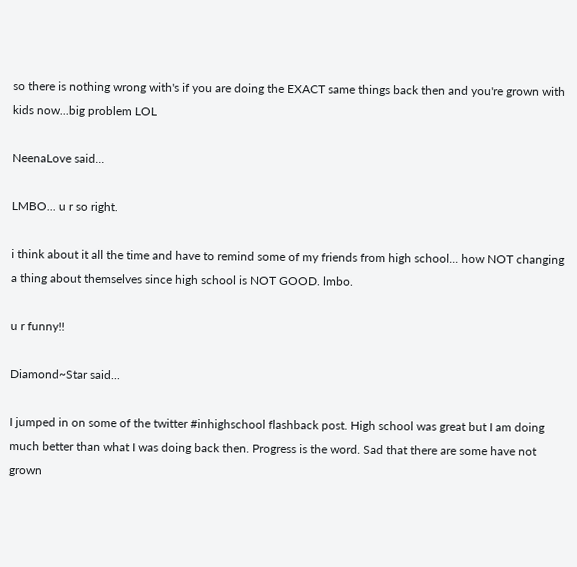so there is nothing wrong with's if you are doing the EXACT same things back then and you're grown with kids now...big problem LOL

NeenaLove said...

LMBO... u r so right.

i think about it all the time and have to remind some of my friends from high school... how NOT changing a thing about themselves since high school is NOT GOOD. lmbo.

u r funny!!

Diamond~Star said...

I jumped in on some of the twitter #inhighschool flashback post. High school was great but I am doing much better than what I was doing back then. Progress is the word. Sad that there are some have not grown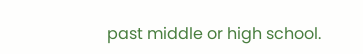past middle or high school.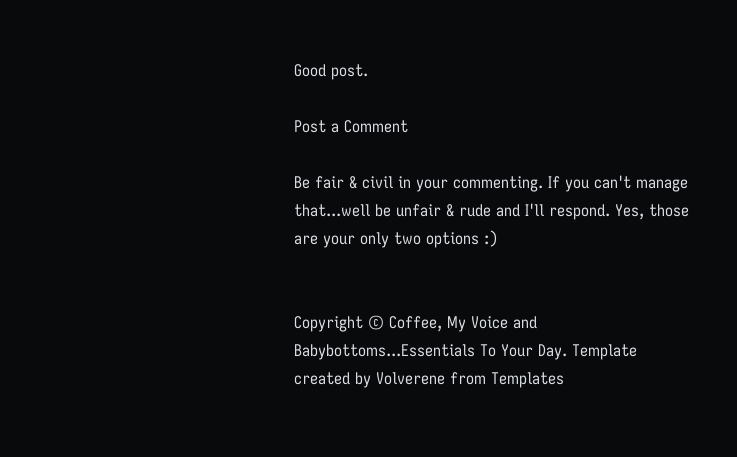Good post.

Post a Comment

Be fair & civil in your commenting. If you can't manage that...well be unfair & rude and I'll respond. Yes, those are your only two options :)


Copyright © Coffee, My Voice and Babybottoms...Essentials To Your Day. Template created by Volverene from Templates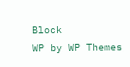Block
WP by WP Themes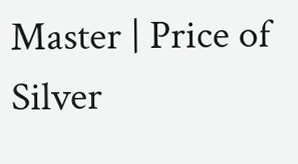Master | Price of Silver